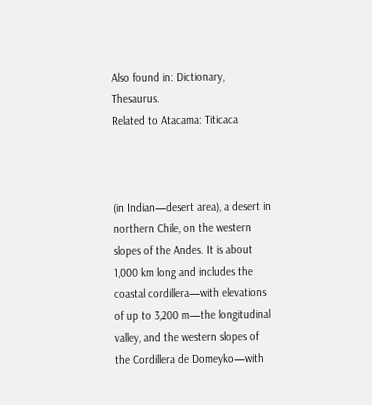Also found in: Dictionary, Thesaurus.
Related to Atacama: Titicaca



(in Indian—desert area), a desert in northern Chile, on the western slopes of the Andes. It is about 1,000 km long and includes the coastal cordillera—with elevations of up to 3,200 m—the longitudinal valley, and the western slopes of the Cordillera de Domeyko—with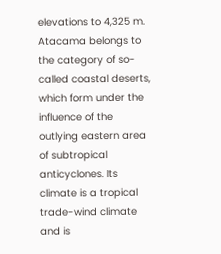elevations to 4,325 m. Atacama belongs to the category of so-called coastal deserts, which form under the influence of the outlying eastern area of subtropical anticyclones. Its climate is a tropical trade-wind climate and is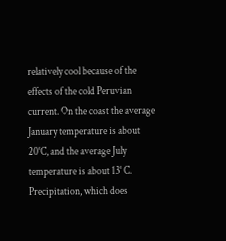relatively cool because of the effects of the cold Peruvian current. On the coast the average January temperature is about 20°C, and the average July temperature is about 13° C. Precipitation, which does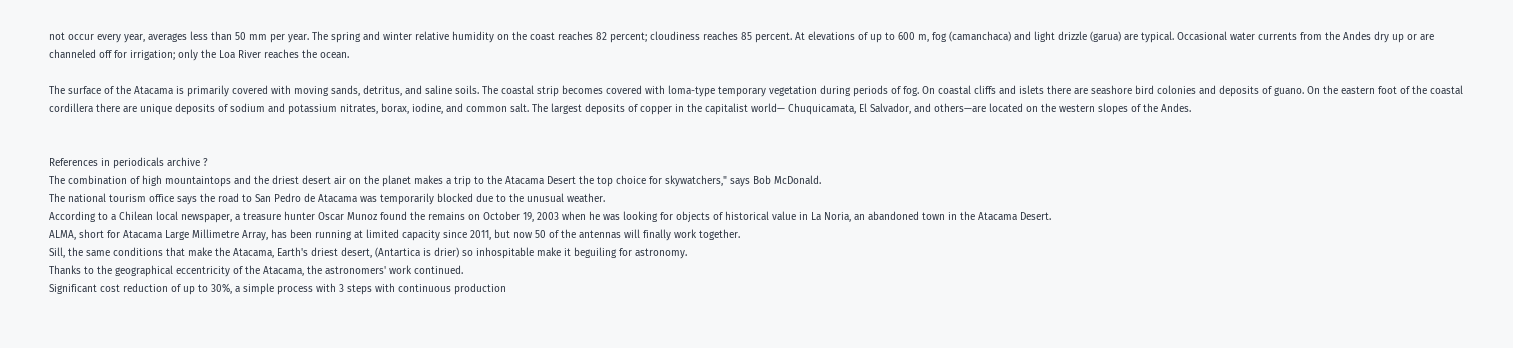not occur every year, averages less than 50 mm per year. The spring and winter relative humidity on the coast reaches 82 percent; cloudiness reaches 85 percent. At elevations of up to 600 m, fog (camanchaca) and light drizzle (garua) are typical. Occasional water currents from the Andes dry up or are channeled off for irrigation; only the Loa River reaches the ocean.

The surface of the Atacama is primarily covered with moving sands, detritus, and saline soils. The coastal strip becomes covered with loma-type temporary vegetation during periods of fog. On coastal cliffs and islets there are seashore bird colonies and deposits of guano. On the eastern foot of the coastal cordillera there are unique deposits of sodium and potassium nitrates, borax, iodine, and common salt. The largest deposits of copper in the capitalist world— Chuquicamata, El Salvador, and others—are located on the western slopes of the Andes.


References in periodicals archive ?
The combination of high mountaintops and the driest desert air on the planet makes a trip to the Atacama Desert the top choice for skywatchers," says Bob McDonald.
The national tourism office says the road to San Pedro de Atacama was temporarily blocked due to the unusual weather.
According to a Chilean local newspaper, a treasure hunter Oscar Munoz found the remains on October 19, 2003 when he was looking for objects of historical value in La Noria, an abandoned town in the Atacama Desert.
ALMA, short for Atacama Large Millimetre Array, has been running at limited capacity since 2011, but now 50 of the antennas will finally work together.
Sill, the same conditions that make the Atacama, Earth's driest desert, (Antartica is drier) so inhospitable make it beguiling for astronomy.
Thanks to the geographical eccentricity of the Atacama, the astronomers' work continued.
Significant cost reduction of up to 30%, a simple process with 3 steps with continuous production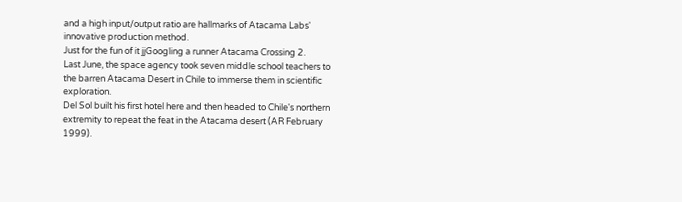and a high input/output ratio are hallmarks of Atacama Labs' innovative production method.
Just for the fun of it jjGoogling a runner Atacama Crossing 2.
Last June, the space agency took seven middle school teachers to the barren Atacama Desert in Chile to immerse them in scientific exploration.
Del Sol built his first hotel here and then headed to Chile's northern extremity to repeat the feat in the Atacama desert (AR February 1999).